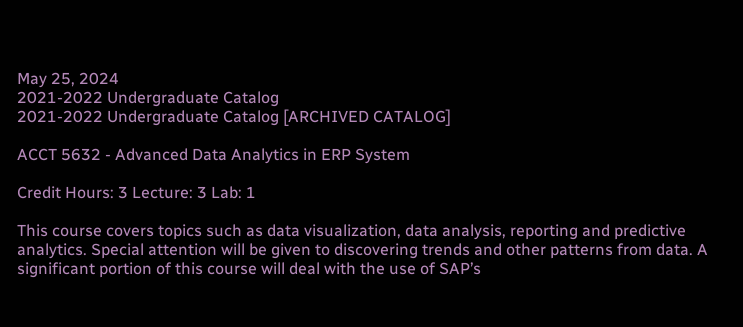May 25, 2024
2021-2022 Undergraduate Catalog
2021-2022 Undergraduate Catalog [ARCHIVED CATALOG]

ACCT 5632 - Advanced Data Analytics in ERP System

Credit Hours: 3 Lecture: 3 Lab: 1

This course covers topics such as data visualization, data analysis, reporting and predictive analytics. Special attention will be given to discovering trends and other patterns from data. A significant portion of this course will deal with the use of SAP’s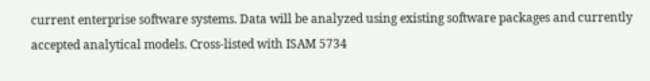current enterprise software systems. Data will be analyzed using existing software packages and currently accepted analytical models. Cross-listed with ISAM 5734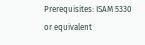Prerequisites: ISAM 5330 or equivalent